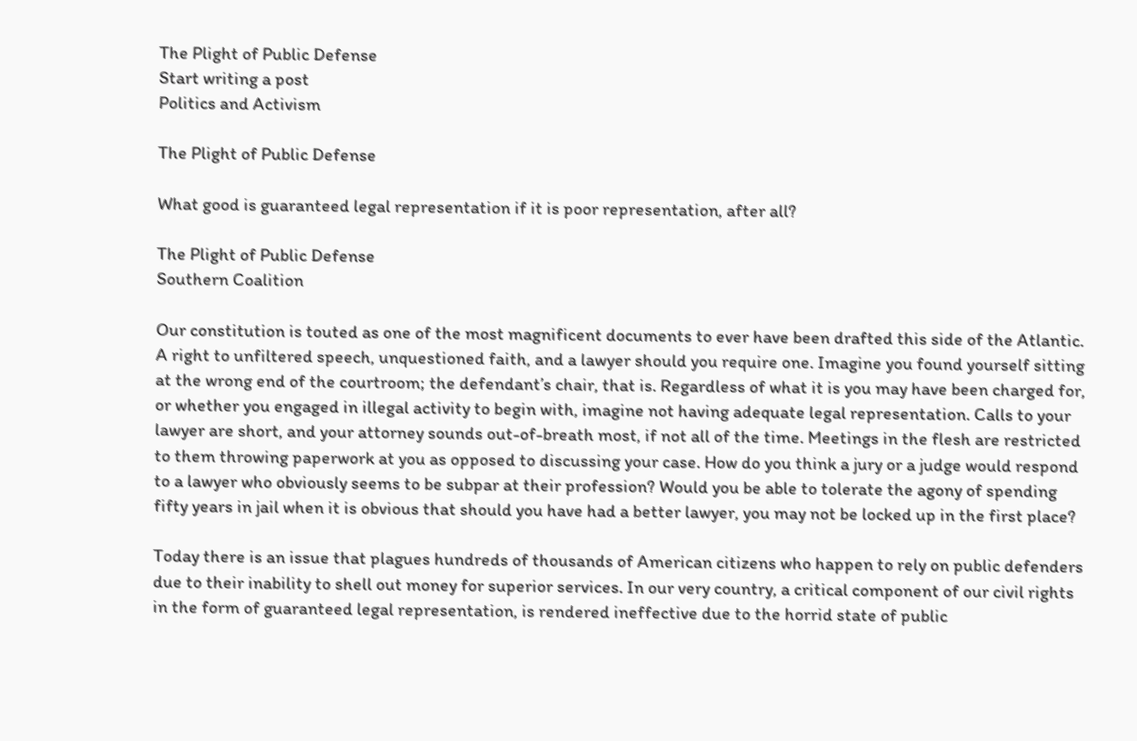The Plight of Public Defense
Start writing a post
Politics and Activism

The Plight of Public Defense

What good is guaranteed legal representation if it is poor representation, after all?

The Plight of Public Defense
Southern Coalition

Our constitution is touted as one of the most magnificent documents to ever have been drafted this side of the Atlantic. A right to unfiltered speech, unquestioned faith, and a lawyer should you require one. Imagine you found yourself sitting at the wrong end of the courtroom; the defendant’s chair, that is. Regardless of what it is you may have been charged for, or whether you engaged in illegal activity to begin with, imagine not having adequate legal representation. Calls to your lawyer are short, and your attorney sounds out-of-breath most, if not all of the time. Meetings in the flesh are restricted to them throwing paperwork at you as opposed to discussing your case. How do you think a jury or a judge would respond to a lawyer who obviously seems to be subpar at their profession? Would you be able to tolerate the agony of spending fifty years in jail when it is obvious that should you have had a better lawyer, you may not be locked up in the first place?

Today there is an issue that plagues hundreds of thousands of American citizens who happen to rely on public defenders due to their inability to shell out money for superior services. In our very country, a critical component of our civil rights in the form of guaranteed legal representation, is rendered ineffective due to the horrid state of public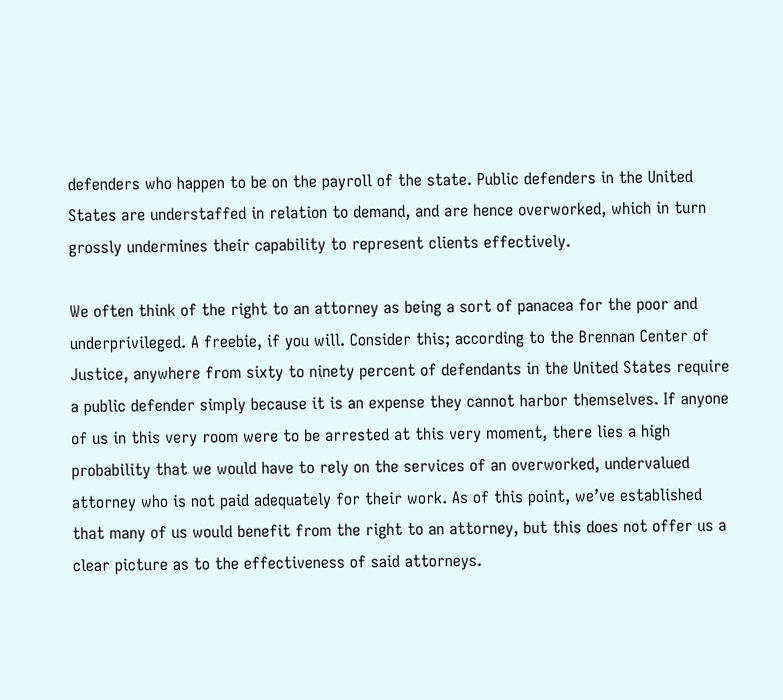defenders who happen to be on the payroll of the state. Public defenders in the United States are understaffed in relation to demand, and are hence overworked, which in turn grossly undermines their capability to represent clients effectively.

We often think of the right to an attorney as being a sort of panacea for the poor and underprivileged. A freebie, if you will. Consider this; according to the Brennan Center of Justice, anywhere from sixty to ninety percent of defendants in the United States require a public defender simply because it is an expense they cannot harbor themselves. If anyone of us in this very room were to be arrested at this very moment, there lies a high probability that we would have to rely on the services of an overworked, undervalued attorney who is not paid adequately for their work. As of this point, we’ve established that many of us would benefit from the right to an attorney, but this does not offer us a clear picture as to the effectiveness of said attorneys.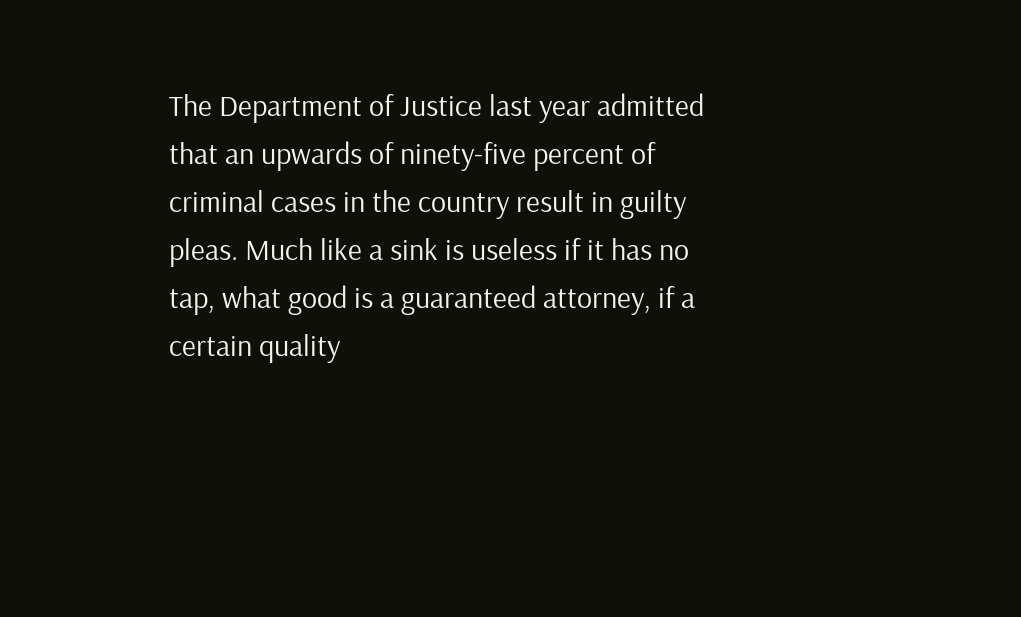The Department of Justice last year admitted that an upwards of ninety-five percent of criminal cases in the country result in guilty pleas. Much like a sink is useless if it has no tap, what good is a guaranteed attorney, if a certain quality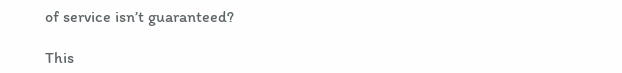of service isn’t guaranteed?

This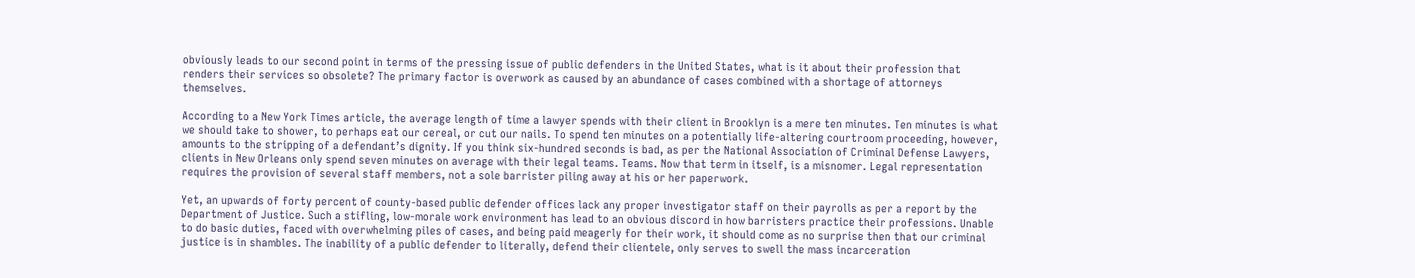obviously leads to our second point in terms of the pressing issue of public defenders in the United States, what is it about their profession that renders their services so obsolete? The primary factor is overwork as caused by an abundance of cases combined with a shortage of attorneys themselves.

According to a New York Times article, the average length of time a lawyer spends with their client in Brooklyn is a mere ten minutes. Ten minutes is what we should take to shower, to perhaps eat our cereal, or cut our nails. To spend ten minutes on a potentially life-altering courtroom proceeding, however, amounts to the stripping of a defendant’s dignity. If you think six-hundred seconds is bad, as per the National Association of Criminal Defense Lawyers, clients in New Orleans only spend seven minutes on average with their legal teams. Teams. Now that term in itself, is a misnomer. Legal representation requires the provision of several staff members, not a sole barrister piling away at his or her paperwork.

Yet, an upwards of forty percent of county-based public defender offices lack any proper investigator staff on their payrolls as per a report by the Department of Justice. Such a stifling, low-morale work environment has lead to an obvious discord in how barristers practice their professions. Unable to do basic duties, faced with overwhelming piles of cases, and being paid meagerly for their work, it should come as no surprise then that our criminal justice is in shambles. The inability of a public defender to literally, defend their clientele, only serves to swell the mass incarceration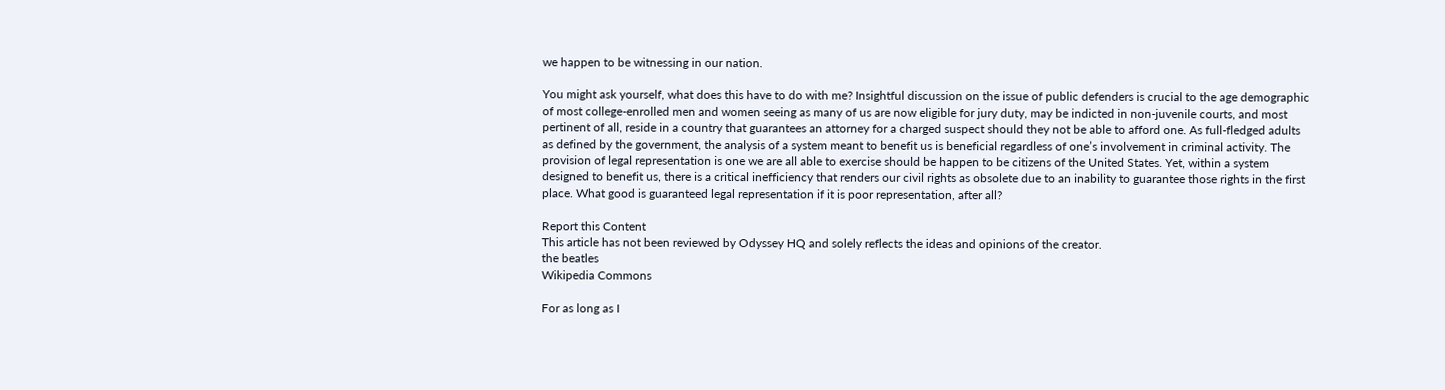we happen to be witnessing in our nation.

You might ask yourself, what does this have to do with me? Insightful discussion on the issue of public defenders is crucial to the age demographic of most college-enrolled men and women seeing as many of us are now eligible for jury duty, may be indicted in non-juvenile courts, and most pertinent of all, reside in a country that guarantees an attorney for a charged suspect should they not be able to afford one. As full-fledged adults as defined by the government, the analysis of a system meant to benefit us is beneficial regardless of one’s involvement in criminal activity. The provision of legal representation is one we are all able to exercise should be happen to be citizens of the United States. Yet, within a system designed to benefit us, there is a critical inefficiency that renders our civil rights as obsolete due to an inability to guarantee those rights in the first place. What good is guaranteed legal representation if it is poor representation, after all?

Report this Content
This article has not been reviewed by Odyssey HQ and solely reflects the ideas and opinions of the creator.
the beatles
Wikipedia Commons

For as long as I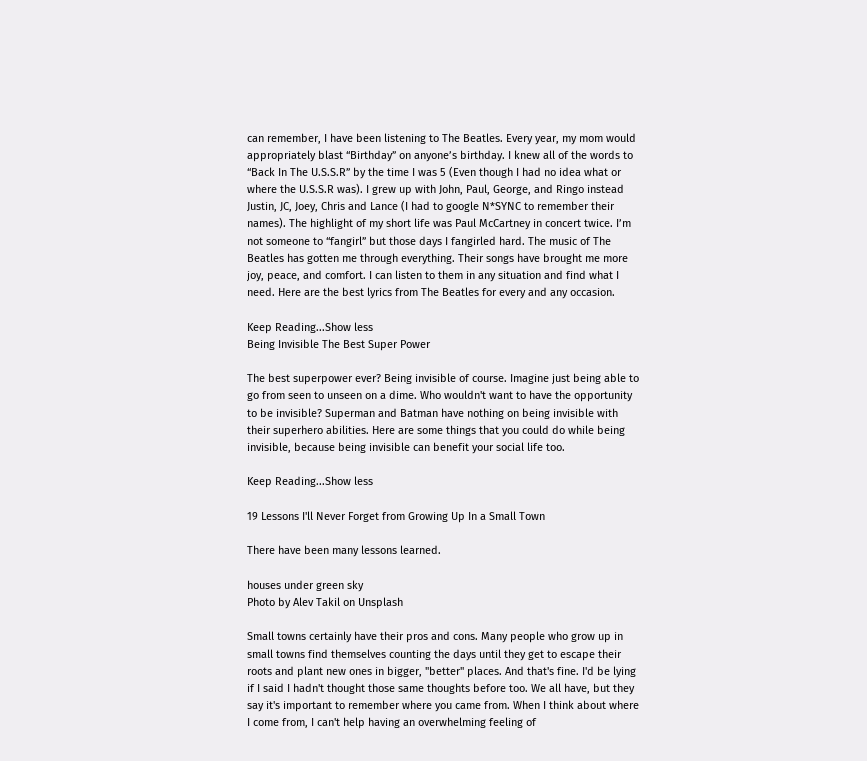can remember, I have been listening to The Beatles. Every year, my mom would appropriately blast “Birthday” on anyone’s birthday. I knew all of the words to “Back In The U.S.S.R” by the time I was 5 (Even though I had no idea what or where the U.S.S.R was). I grew up with John, Paul, George, and Ringo instead Justin, JC, Joey, Chris and Lance (I had to google N*SYNC to remember their names). The highlight of my short life was Paul McCartney in concert twice. I’m not someone to “fangirl” but those days I fangirled hard. The music of The Beatles has gotten me through everything. Their songs have brought me more joy, peace, and comfort. I can listen to them in any situation and find what I need. Here are the best lyrics from The Beatles for every and any occasion.

Keep Reading...Show less
Being Invisible The Best Super Power

The best superpower ever? Being invisible of course. Imagine just being able to go from seen to unseen on a dime. Who wouldn't want to have the opportunity to be invisible? Superman and Batman have nothing on being invisible with their superhero abilities. Here are some things that you could do while being invisible, because being invisible can benefit your social life too.

Keep Reading...Show less

19 Lessons I'll Never Forget from Growing Up In a Small Town

There have been many lessons learned.

houses under green sky
Photo by Alev Takil on Unsplash

Small towns certainly have their pros and cons. Many people who grow up in small towns find themselves counting the days until they get to escape their roots and plant new ones in bigger, "better" places. And that's fine. I'd be lying if I said I hadn't thought those same thoughts before too. We all have, but they say it's important to remember where you came from. When I think about where I come from, I can't help having an overwhelming feeling of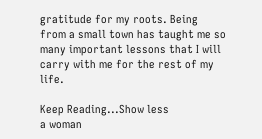gratitude for my roots. Being from a small town has taught me so many important lessons that I will carry with me for the rest of my life.

Keep Reading...Show less
a woman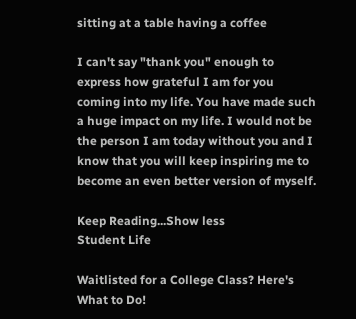sitting at a table having a coffee

I can't say "thank you" enough to express how grateful I am for you coming into my life. You have made such a huge impact on my life. I would not be the person I am today without you and I know that you will keep inspiring me to become an even better version of myself.

Keep Reading...Show less
Student Life

Waitlisted for a College Class? Here's What to Do!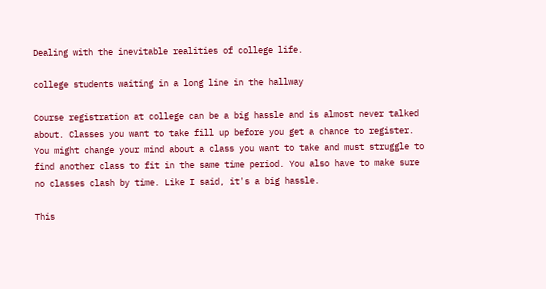Dealing with the inevitable realities of college life.

college students waiting in a long line in the hallway

Course registration at college can be a big hassle and is almost never talked about. Classes you want to take fill up before you get a chance to register. You might change your mind about a class you want to take and must struggle to find another class to fit in the same time period. You also have to make sure no classes clash by time. Like I said, it's a big hassle.

This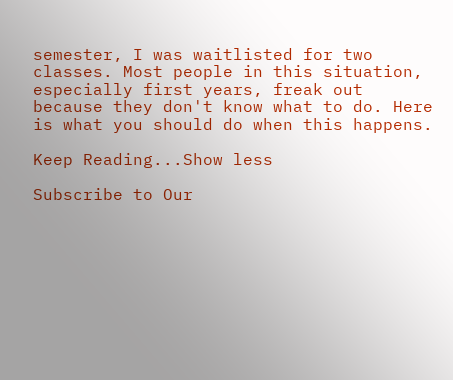semester, I was waitlisted for two classes. Most people in this situation, especially first years, freak out because they don't know what to do. Here is what you should do when this happens.

Keep Reading...Show less

Subscribe to Our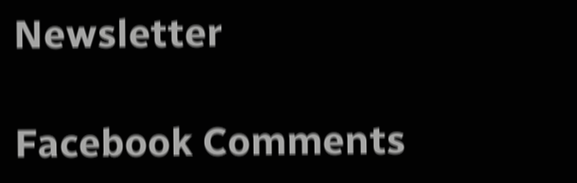Newsletter

Facebook Comments